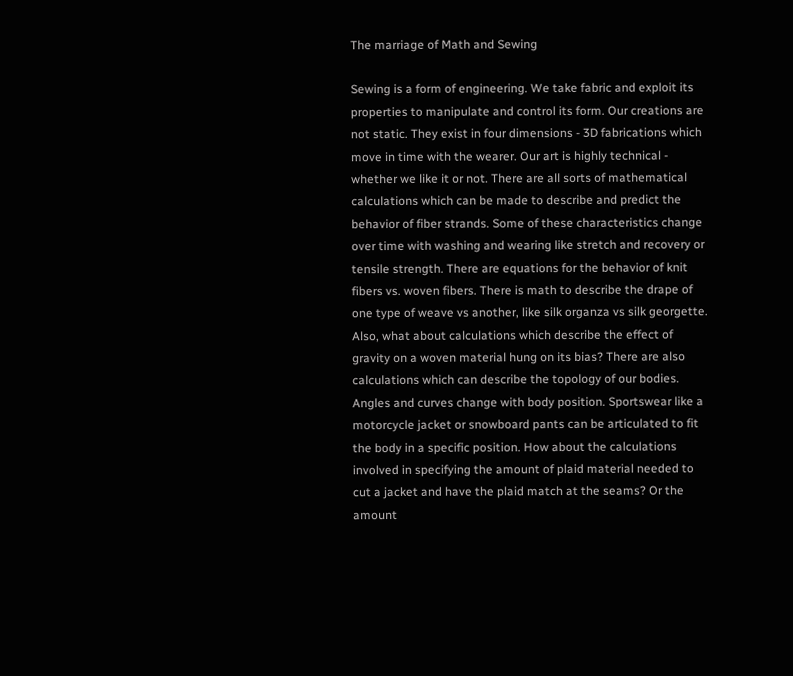The marriage of Math and Sewing

Sewing is a form of engineering. We take fabric and exploit its properties to manipulate and control its form. Our creations are not static. They exist in four dimensions - 3D fabrications which move in time with the wearer. Our art is highly technical - whether we like it or not. There are all sorts of mathematical calculations which can be made to describe and predict the behavior of fiber strands. Some of these characteristics change over time with washing and wearing like stretch and recovery or tensile strength. There are equations for the behavior of knit fibers vs. woven fibers. There is math to describe the drape of one type of weave vs another, like silk organza vs silk georgette. Also, what about calculations which describe the effect of gravity on a woven material hung on its bias? There are also calculations which can describe the topology of our bodies. Angles and curves change with body position. Sportswear like a motorcycle jacket or snowboard pants can be articulated to fit the body in a specific position. How about the calculations involved in specifying the amount of plaid material needed to cut a jacket and have the plaid match at the seams? Or the amount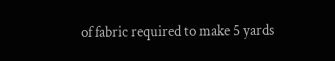of fabric required to make 5 yards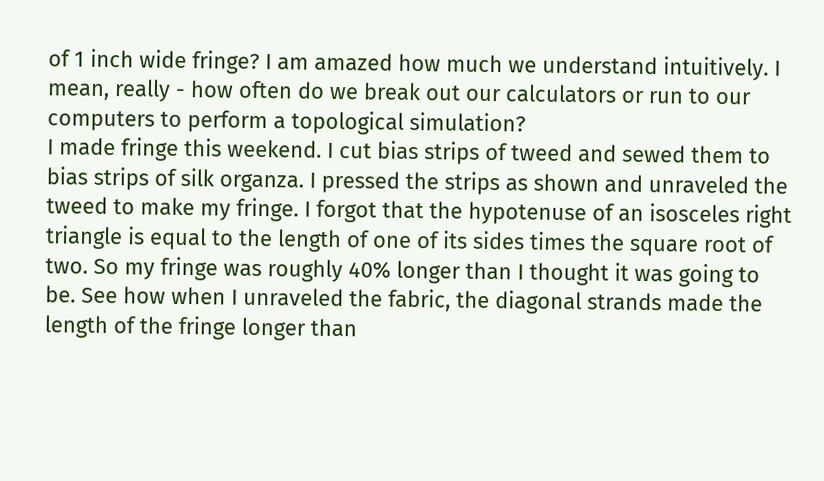of 1 inch wide fringe? I am amazed how much we understand intuitively. I mean, really - how often do we break out our calculators or run to our computers to perform a topological simulation?
I made fringe this weekend. I cut bias strips of tweed and sewed them to bias strips of silk organza. I pressed the strips as shown and unraveled the tweed to make my fringe. I forgot that the hypotenuse of an isosceles right triangle is equal to the length of one of its sides times the square root of two. So my fringe was roughly 40% longer than I thought it was going to be. See how when I unraveled the fabric, the diagonal strands made the length of the fringe longer than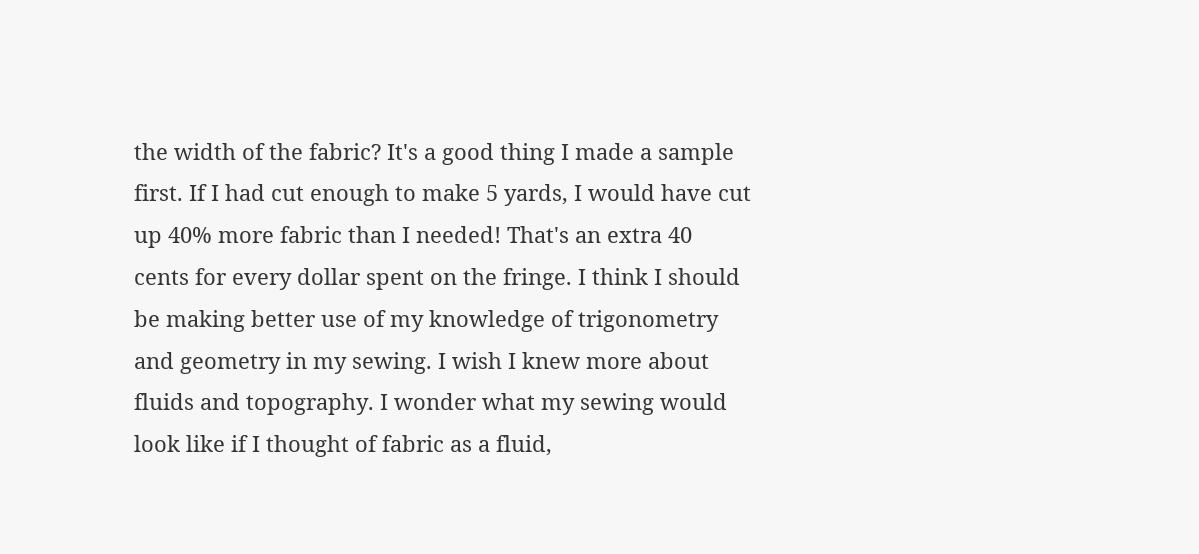the width of the fabric? It's a good thing I made a sample first. If I had cut enough to make 5 yards, I would have cut up 40% more fabric than I needed! That's an extra 40 cents for every dollar spent on the fringe. I think I should be making better use of my knowledge of trigonometry and geometry in my sewing. I wish I knew more about fluids and topography. I wonder what my sewing would look like if I thought of fabric as a fluid,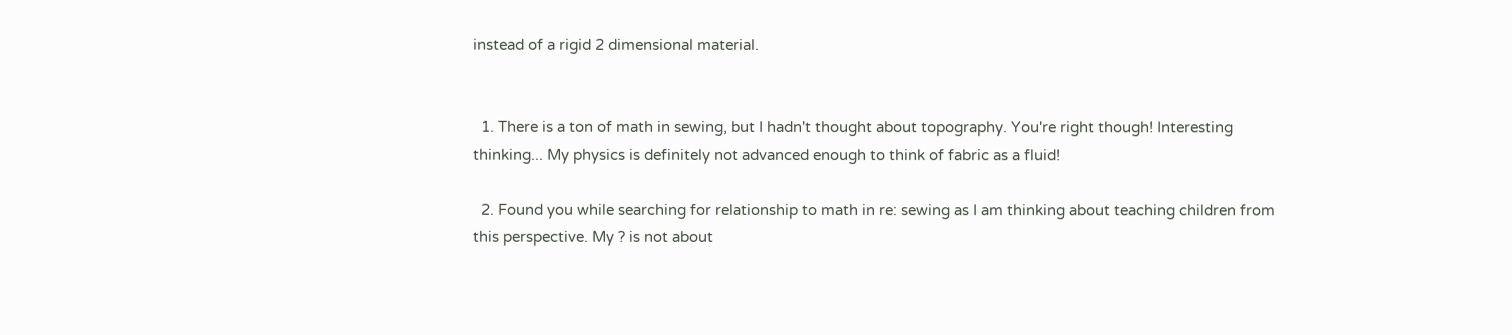instead of a rigid 2 dimensional material.


  1. There is a ton of math in sewing, but I hadn't thought about topography. You're right though! Interesting thinking... My physics is definitely not advanced enough to think of fabric as a fluid!

  2. Found you while searching for relationship to math in re: sewing as I am thinking about teaching children from this perspective. My ? is not about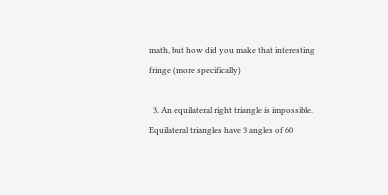math, but how did you make that interesting fringe (more specifically)

  3. An equilateral right triangle is impossible. Equilateral triangles have 3 angles of 60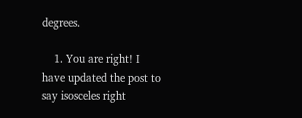degrees.

    1. You are right! I have updated the post to say isosceles right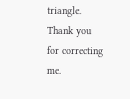triangle. Thank you for correcting me.